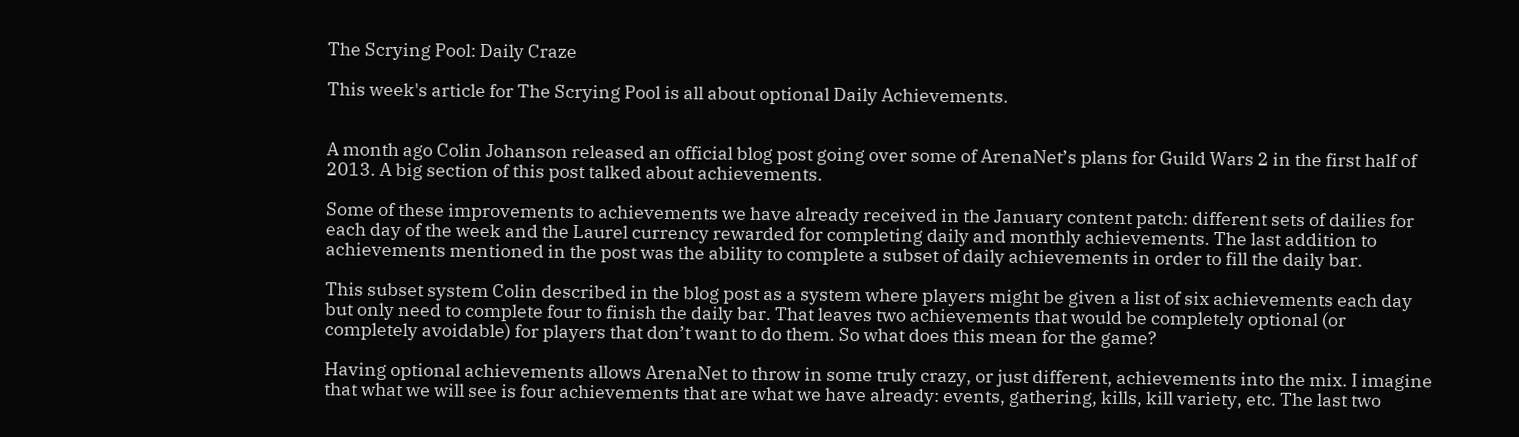The Scrying Pool: Daily Craze

This week's article for The Scrying Pool is all about optional Daily Achievements.


A month ago Colin Johanson released an official blog post going over some of ArenaNet’s plans for Guild Wars 2 in the first half of 2013. A big section of this post talked about achievements.

Some of these improvements to achievements we have already received in the January content patch: different sets of dailies for each day of the week and the Laurel currency rewarded for completing daily and monthly achievements. The last addition to achievements mentioned in the post was the ability to complete a subset of daily achievements in order to fill the daily bar.

This subset system Colin described in the blog post as a system where players might be given a list of six achievements each day but only need to complete four to finish the daily bar. That leaves two achievements that would be completely optional (or completely avoidable) for players that don’t want to do them. So what does this mean for the game?

Having optional achievements allows ArenaNet to throw in some truly crazy, or just different, achievements into the mix. I imagine that what we will see is four achievements that are what we have already: events, gathering, kills, kill variety, etc. The last two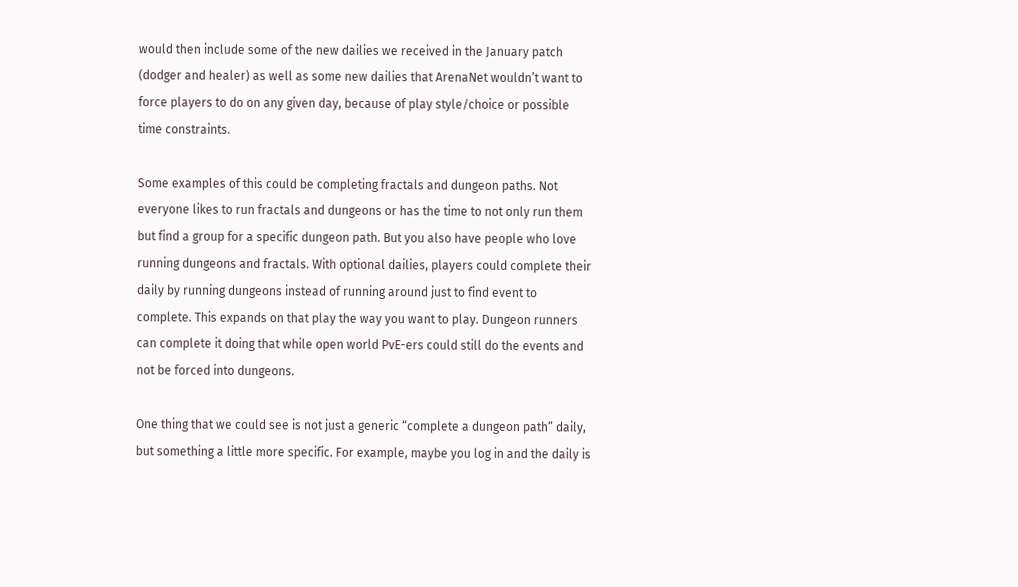would then include some of the new dailies we received in the January patch (dodger and healer) as well as some new dailies that ArenaNet wouldn’t want to force players to do on any given day, because of play style/choice or possible time constraints.

Some examples of this could be completing fractals and dungeon paths. Not everyone likes to run fractals and dungeons or has the time to not only run them but find a group for a specific dungeon path. But you also have people who love running dungeons and fractals. With optional dailies, players could complete their daily by running dungeons instead of running around just to find event to complete. This expands on that play the way you want to play. Dungeon runners can complete it doing that while open world PvE-ers could still do the events and not be forced into dungeons.

One thing that we could see is not just a generic “complete a dungeon path” daily, but something a little more specific. For example, maybe you log in and the daily is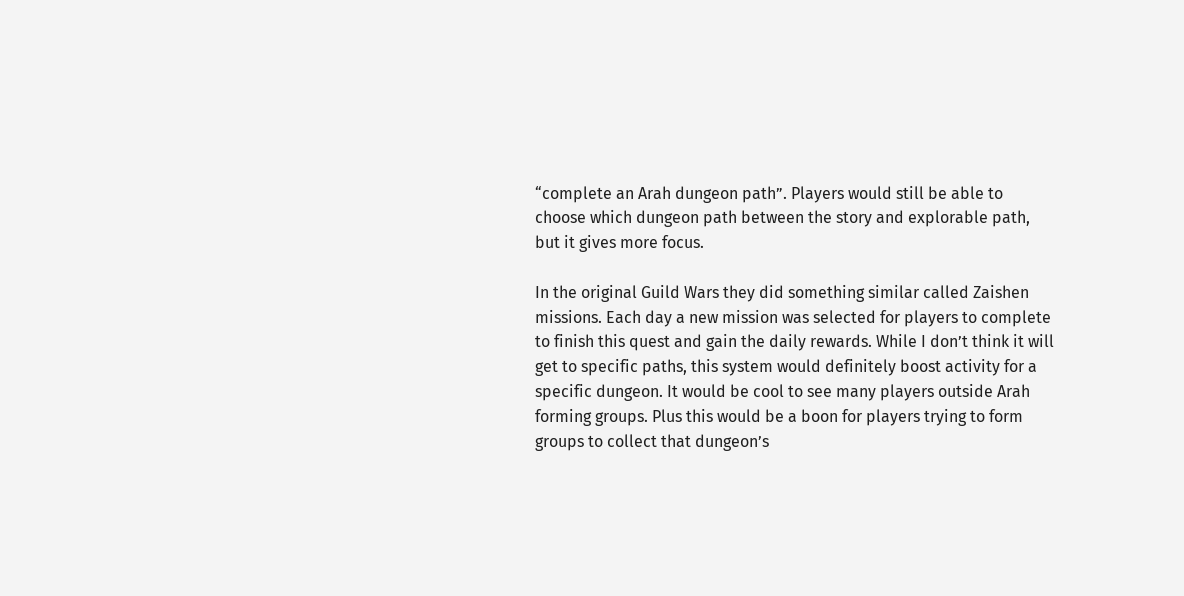“complete an Arah dungeon path”. Players would still be able to choose which dungeon path between the story and explorable path, but it gives more focus.

In the original Guild Wars they did something similar called Zaishen missions. Each day a new mission was selected for players to complete to finish this quest and gain the daily rewards. While I don’t think it will get to specific paths, this system would definitely boost activity for a specific dungeon. It would be cool to see many players outside Arah forming groups. Plus this would be a boon for players trying to form groups to collect that dungeon’s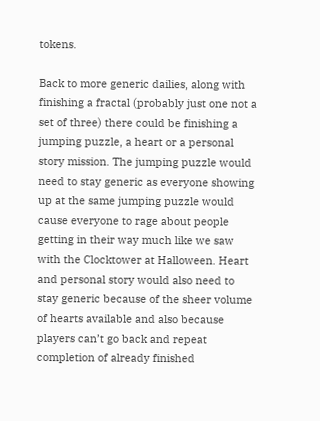tokens.

Back to more generic dailies, along with finishing a fractal (probably just one not a set of three) there could be finishing a jumping puzzle, a heart or a personal story mission. The jumping puzzle would need to stay generic as everyone showing up at the same jumping puzzle would cause everyone to rage about people getting in their way much like we saw with the Clocktower at Halloween. Heart and personal story would also need to stay generic because of the sheer volume of hearts available and also because players can’t go back and repeat completion of already finished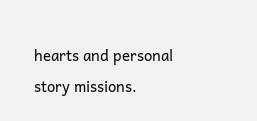hearts and personal story missions.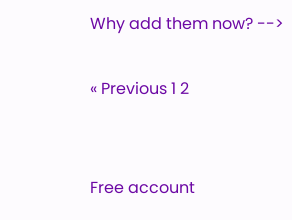Why add them now? -->

« Previous 1 2


Free account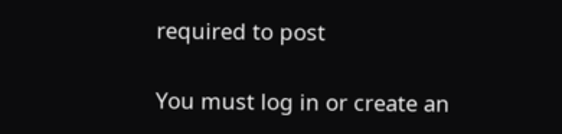required to post

You must log in or create an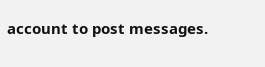account to post messages.